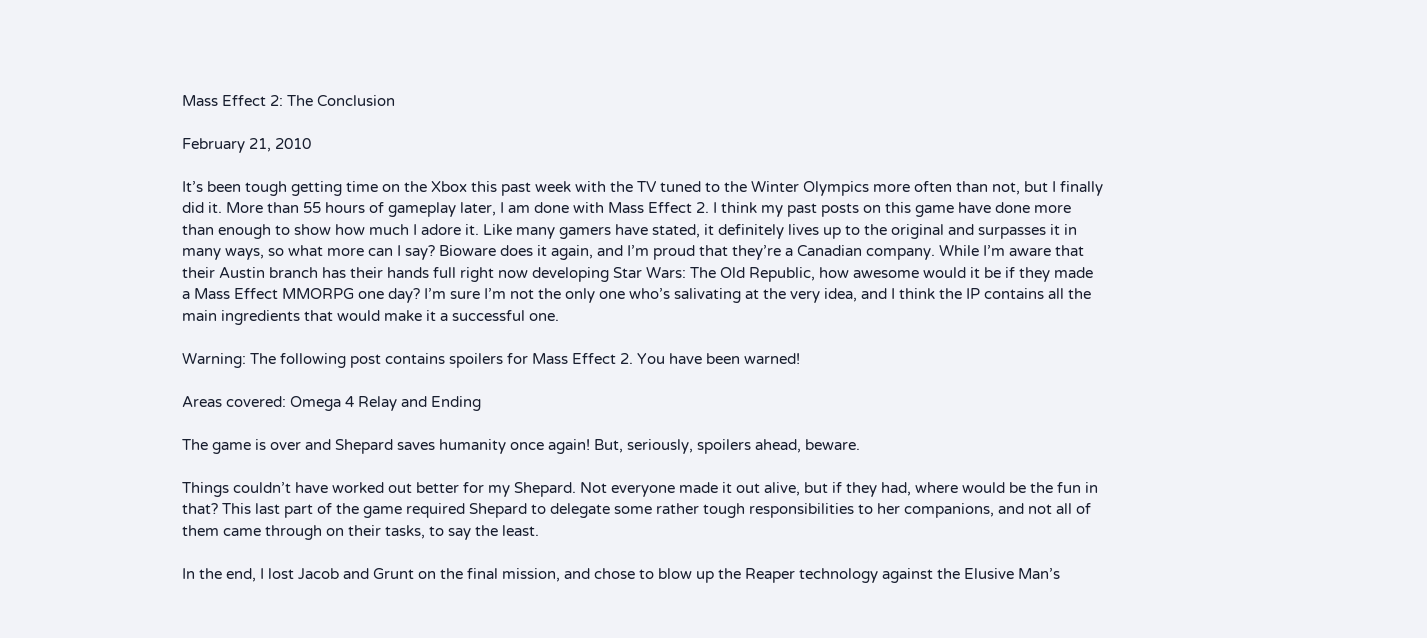Mass Effect 2: The Conclusion

February 21, 2010

It’s been tough getting time on the Xbox this past week with the TV tuned to the Winter Olympics more often than not, but I finally did it. More than 55 hours of gameplay later, I am done with Mass Effect 2. I think my past posts on this game have done more than enough to show how much I adore it. Like many gamers have stated, it definitely lives up to the original and surpasses it in many ways, so what more can I say? Bioware does it again, and I’m proud that they’re a Canadian company. While I’m aware that their Austin branch has their hands full right now developing Star Wars: The Old Republic, how awesome would it be if they made a Mass Effect MMORPG one day? I’m sure I’m not the only one who’s salivating at the very idea, and I think the IP contains all the main ingredients that would make it a successful one.

Warning: The following post contains spoilers for Mass Effect 2. You have been warned!

Areas covered: Omega 4 Relay and Ending

The game is over and Shepard saves humanity once again! But, seriously, spoilers ahead, beware.

Things couldn’t have worked out better for my Shepard. Not everyone made it out alive, but if they had, where would be the fun in that? This last part of the game required Shepard to delegate some rather tough responsibilities to her companions, and not all of them came through on their tasks, to say the least.

In the end, I lost Jacob and Grunt on the final mission, and chose to blow up the Reaper technology against the Elusive Man’s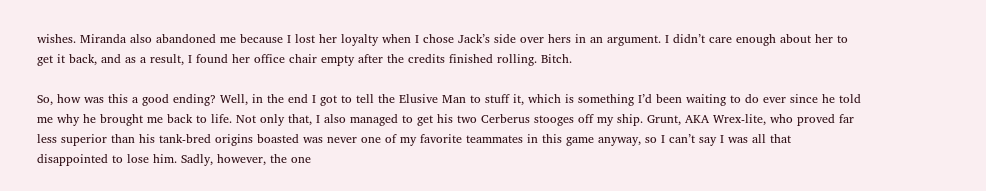wishes. Miranda also abandoned me because I lost her loyalty when I chose Jack’s side over hers in an argument. I didn’t care enough about her to get it back, and as a result, I found her office chair empty after the credits finished rolling. Bitch.

So, how was this a good ending? Well, in the end I got to tell the Elusive Man to stuff it, which is something I’d been waiting to do ever since he told me why he brought me back to life. Not only that, I also managed to get his two Cerberus stooges off my ship. Grunt, AKA Wrex-lite, who proved far less superior than his tank-bred origins boasted was never one of my favorite teammates in this game anyway, so I can’t say I was all that disappointed to lose him. Sadly, however, the one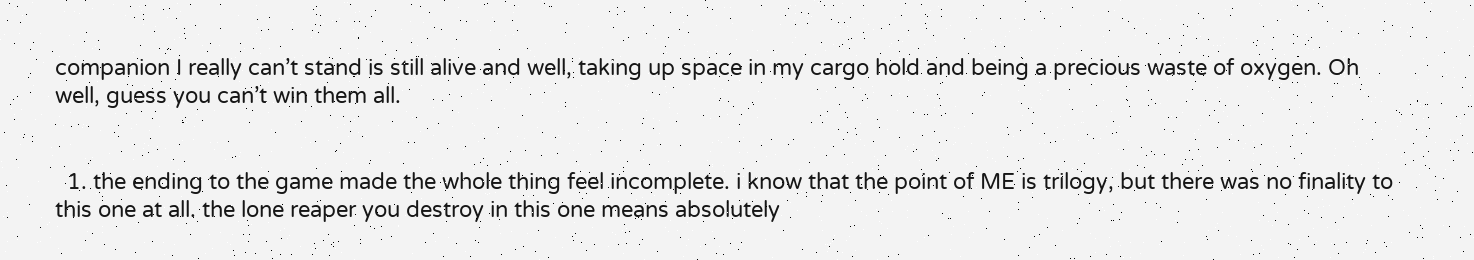companion I really can’t stand is still alive and well, taking up space in my cargo hold and being a precious waste of oxygen. Oh well, guess you can’t win them all.


  1. the ending to the game made the whole thing feel incomplete. i know that the point of ME is trilogy, but there was no finality to this one at all. the lone reaper you destroy in this one means absolutely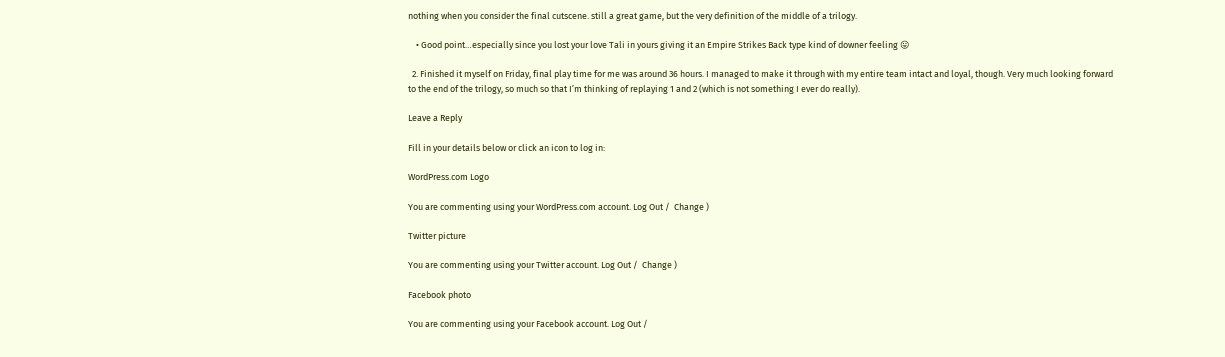nothing when you consider the final cutscene. still a great game, but the very definition of the middle of a trilogy.

    • Good point…especially since you lost your love Tali in yours giving it an Empire Strikes Back type kind of downer feeling 😛

  2. Finished it myself on Friday, final play time for me was around 36 hours. I managed to make it through with my entire team intact and loyal, though. Very much looking forward to the end of the trilogy, so much so that I’m thinking of replaying 1 and 2 (which is not something I ever do really).

Leave a Reply

Fill in your details below or click an icon to log in:

WordPress.com Logo

You are commenting using your WordPress.com account. Log Out /  Change )

Twitter picture

You are commenting using your Twitter account. Log Out /  Change )

Facebook photo

You are commenting using your Facebook account. Log Out /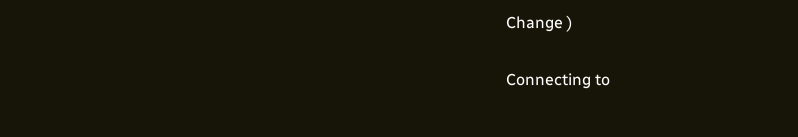Change )

Connecting to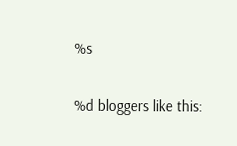%s

%d bloggers like this: